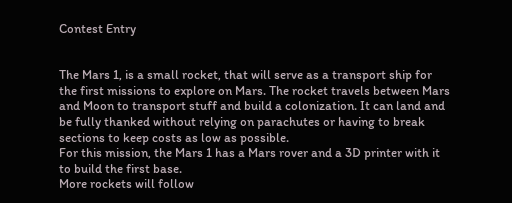Contest Entry


The Mars 1, is a small rocket, that will serve as a transport ship for the first missions to explore on Mars. The rocket travels between Mars and Moon to transport stuff and build a colonization. It can land and be fully thanked without relying on parachutes or having to break sections to keep costs as low as possible.
For this mission, the Mars 1 has a Mars rover and a 3D printer with it to build the first base.
More rockets will follow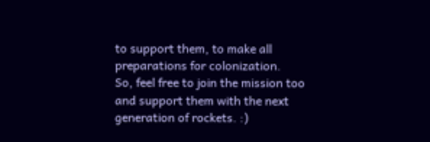to support them, to make all preparations for colonization.
So, feel free to join the mission too and support them with the next generation of rockets. :)